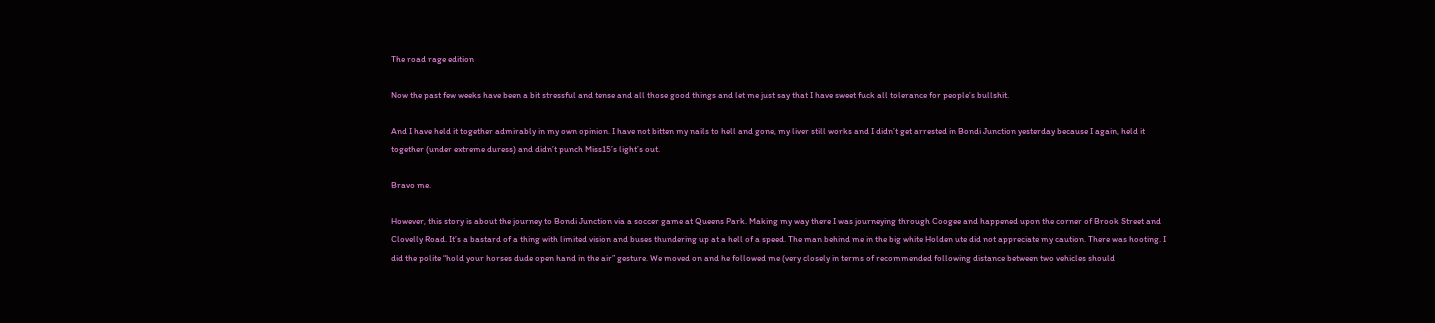The road rage edition

Now the past few weeks have been a bit stressful and tense and all those good things and let me just say that I have sweet fuck all tolerance for people’s bullshit.

And I have held it together admirably in my own opinion. I have not bitten my nails to hell and gone, my liver still works and I didn’t get arrested in Bondi Junction yesterday because I again, held it together (under extreme duress) and didn’t punch Miss15’s light’s out.

Bravo me.

However, this story is about the journey to Bondi Junction via a soccer game at Queens Park. Making my way there I was journeying through Coogee and happened upon the corner of Brook Street and Clovelly Road. It’s a bastard of a thing with limited vision and buses thundering up at a hell of a speed. The man behind me in the big white Holden ute did not appreciate my caution. There was hooting. I did the polite “hold your horses dude open hand in the air” gesture. We moved on and he followed me (very closely in terms of recommended following distance between two vehicles should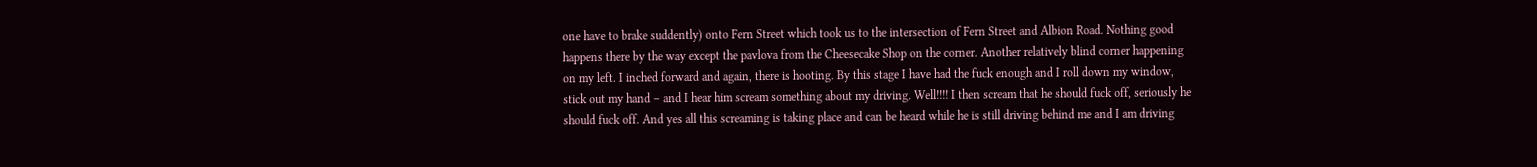one have to brake suddently) onto Fern Street which took us to the intersection of Fern Street and Albion Road. Nothing good happens there by the way except the pavlova from the Cheesecake Shop on the corner. Another relatively blind corner happening on my left. I inched forward and again, there is hooting. By this stage I have had the fuck enough and I roll down my window, stick out my hand – and I hear him scream something about my driving. Well!!!! I then scream that he should fuck off, seriously he should fuck off. And yes all this screaming is taking place and can be heard while he is still driving behind me and I am driving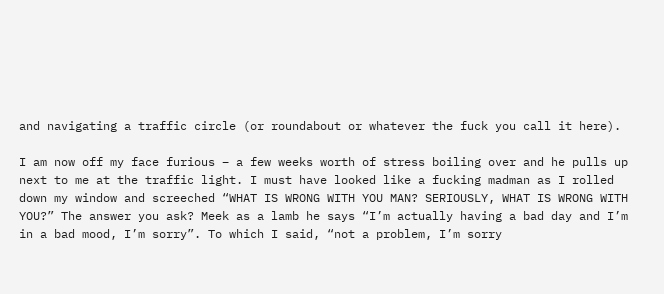and navigating a traffic circle (or roundabout or whatever the fuck you call it here).

I am now off my face furious – a few weeks worth of stress boiling over and he pulls up next to me at the traffic light. I must have looked like a fucking madman as I rolled down my window and screeched “WHAT IS WRONG WITH YOU MAN? SERIOUSLY, WHAT IS WRONG WITH YOU?” The answer you ask? Meek as a lamb he says “I’m actually having a bad day and I’m in a bad mood, I’m sorry”. To which I said, “not a problem, I’m sorry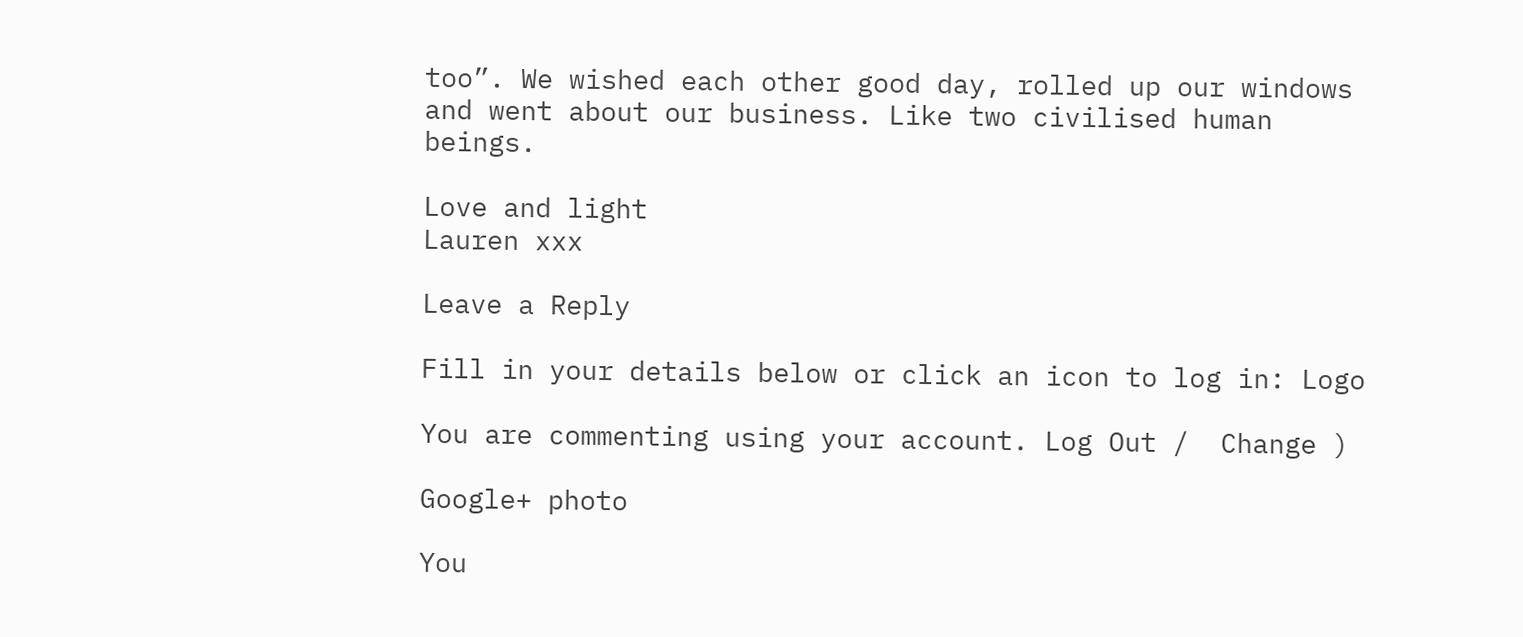too”. We wished each other good day, rolled up our windows and went about our business. Like two civilised human beings.

Love and light
Lauren xxx

Leave a Reply

Fill in your details below or click an icon to log in: Logo

You are commenting using your account. Log Out /  Change )

Google+ photo

You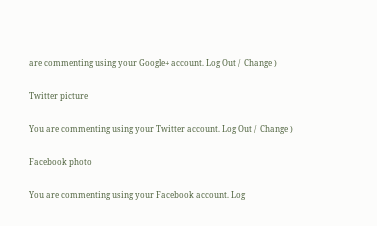are commenting using your Google+ account. Log Out /  Change )

Twitter picture

You are commenting using your Twitter account. Log Out /  Change )

Facebook photo

You are commenting using your Facebook account. Log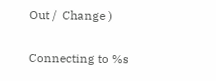Out /  Change )

Connecting to %s